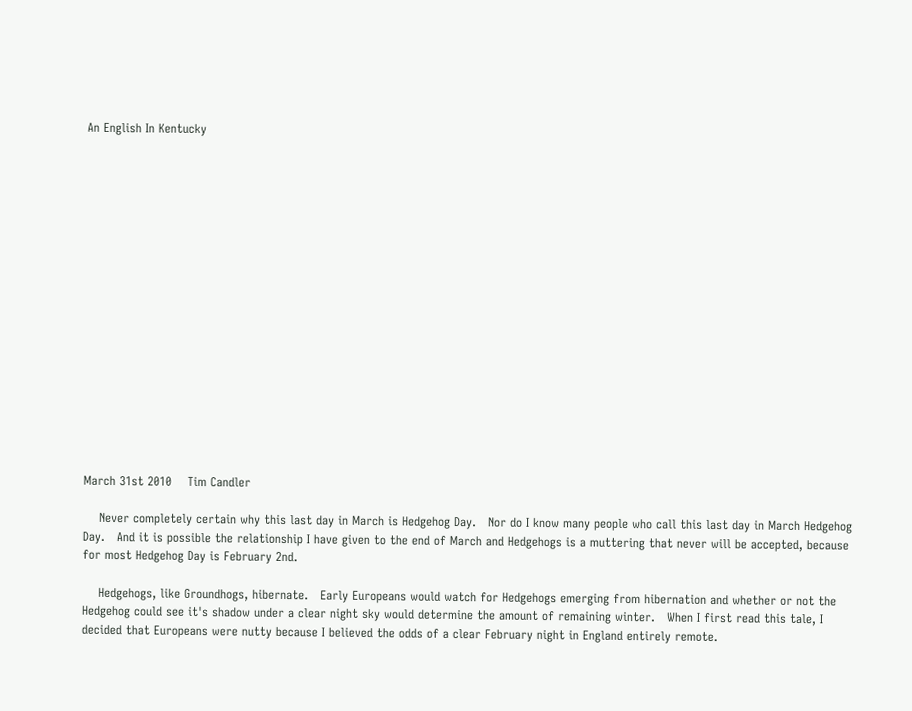An English In Kentucky


















March 31st 2010    Tim Candler

    Never completely certain why this last day in March is Hedgehog Day.   Nor do I know many people who call this last day in March Hedgehog Day.   And it is possible the relationship I have given to the end of March and Hedgehogs is a muttering that never will be accepted, because for most Hedgehog Day is February 2nd.

    Hedgehogs, like Groundhogs, hibernate.   Early Europeans would watch for Hedgehogs emerging from hibernation and whether or not the Hedgehog could see it's shadow under a clear night sky would determine the amount of remaining winter.   When I first read this tale, I decided that Europeans were nutty because I believed the odds of a clear February night in England entirely remote.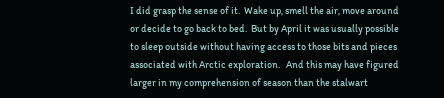I did grasp the sense of it.  Wake up, smell the air, move around or decide to go back to bed.  But by April it was usually possible to sleep outside without having access to those bits and pieces associated with Arctic exploration.   And this may have figured larger in my comprehension of season than the stalwart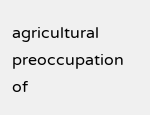agricultural preoccupation of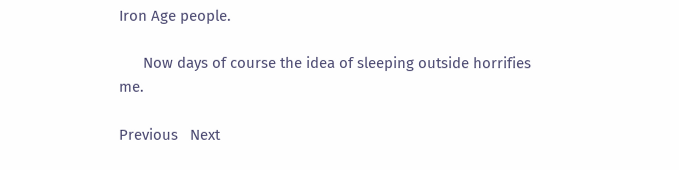Iron Age people.

      Now days of course the idea of sleeping outside horrifies me.

Previous   Next